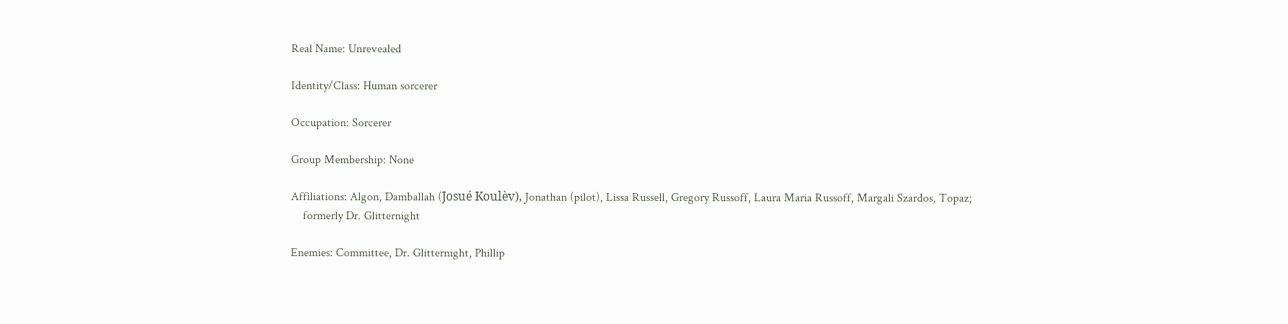Real Name: Unrevealed

Identity/Class: Human sorcerer

Occupation: Sorcerer

Group Membership: None

Affiliations: Algon, Damballah (Josué Koulèv), Jonathan (pilot), Lissa Russell, Gregory Russoff, Laura Maria Russoff, Margali Szardos, Topaz;
    formerly Dr. Glitternight

Enemies: Committee, Dr. Glitternight, Phillip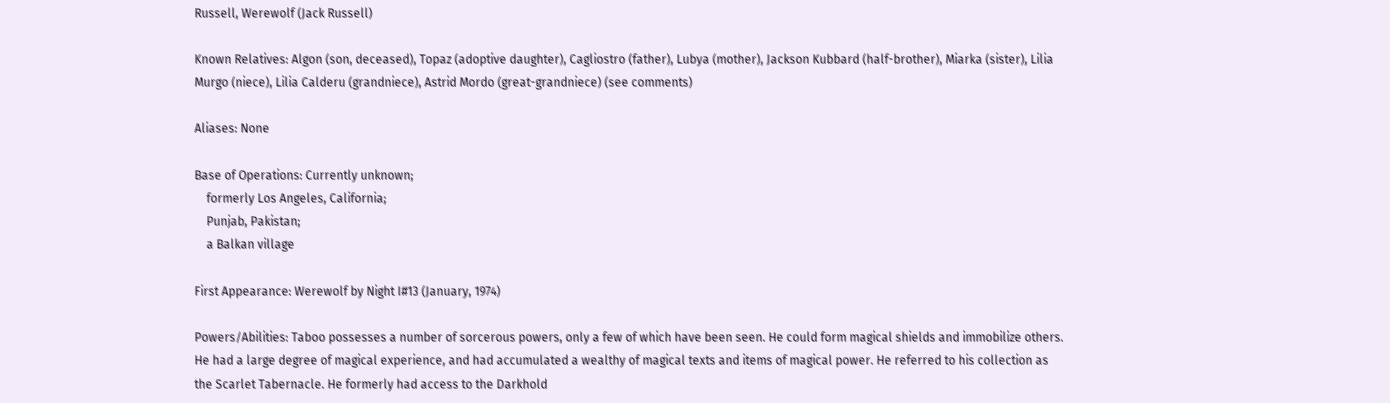Russell, Werewolf (Jack Russell)

Known Relatives: Algon (son, deceased), Topaz (adoptive daughter), Cagliostro (father), Lubya (mother), Jackson Kubbard (half-brother), Miarka (sister), Lilia Murgo (niece), Lilia Calderu (grandniece), Astrid Mordo (great-grandniece) (see comments)

Aliases: None

Base of Operations: Currently unknown;
    formerly Los Angeles, California;
    Punjab, Pakistan;
    a Balkan village

First Appearance: Werewolf by Night I#13 (January, 1974)

Powers/Abilities: Taboo possesses a number of sorcerous powers, only a few of which have been seen. He could form magical shields and immobilize others. He had a large degree of magical experience, and had accumulated a wealthy of magical texts and items of magical power. He referred to his collection as the Scarlet Tabernacle. He formerly had access to the Darkhold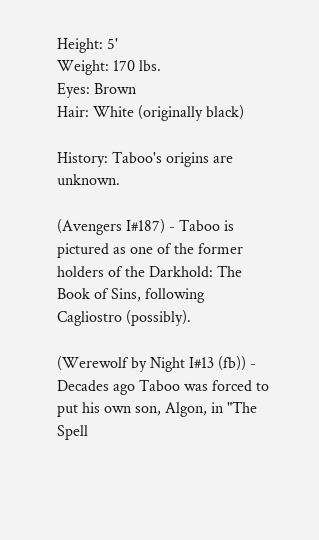Height: 5'
Weight: 170 lbs.
Eyes: Brown
Hair: White (originally black)

History: Taboo's origins are unknown.

(Avengers I#187) - Taboo is pictured as one of the former holders of the Darkhold: The Book of Sins, following Cagliostro (possibly).

(Werewolf by Night I#13 (fb)) - Decades ago Taboo was forced to put his own son, Algon, in "The Spell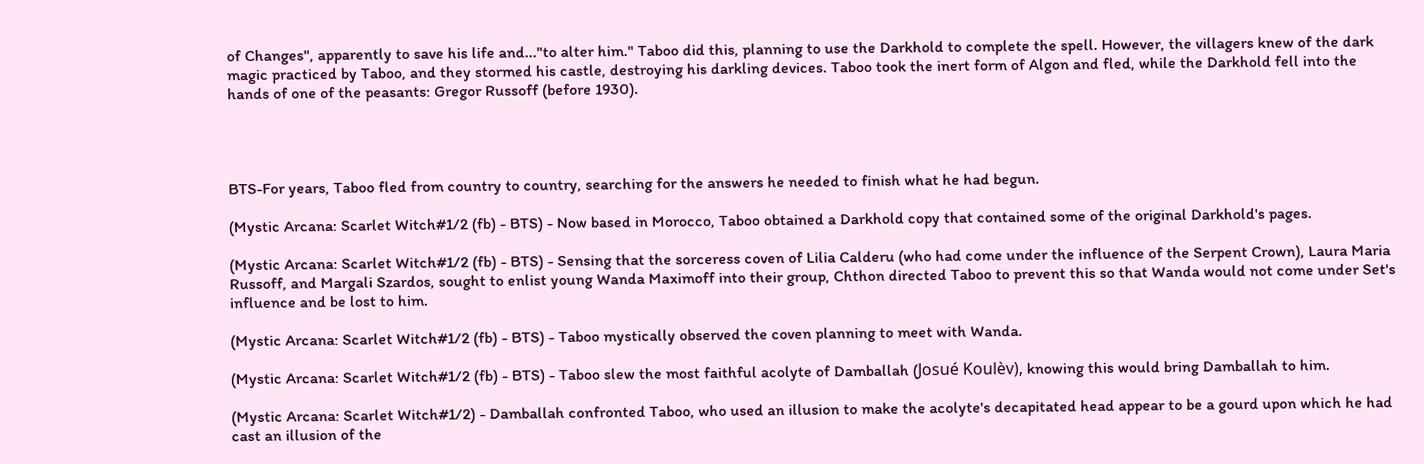of Changes", apparently to save his life and..."to alter him." Taboo did this, planning to use the Darkhold to complete the spell. However, the villagers knew of the dark magic practiced by Taboo, and they stormed his castle, destroying his darkling devices. Taboo took the inert form of Algon and fled, while the Darkhold fell into the hands of one of the peasants: Gregor Russoff (before 1930).




BTS-For years, Taboo fled from country to country, searching for the answers he needed to finish what he had begun.

(Mystic Arcana: Scarlet Witch#1/2 (fb) - BTS) - Now based in Morocco, Taboo obtained a Darkhold copy that contained some of the original Darkhold's pages.

(Mystic Arcana: Scarlet Witch#1/2 (fb) - BTS) - Sensing that the sorceress coven of Lilia Calderu (who had come under the influence of the Serpent Crown), Laura Maria Russoff, and Margali Szardos, sought to enlist young Wanda Maximoff into their group, Chthon directed Taboo to prevent this so that Wanda would not come under Set's influence and be lost to him.

(Mystic Arcana: Scarlet Witch#1/2 (fb) - BTS) - Taboo mystically observed the coven planning to meet with Wanda.

(Mystic Arcana: Scarlet Witch#1/2 (fb) - BTS) - Taboo slew the most faithful acolyte of Damballah (Josué Koulèv), knowing this would bring Damballah to him.

(Mystic Arcana: Scarlet Witch#1/2) - Damballah confronted Taboo, who used an illusion to make the acolyte's decapitated head appear to be a gourd upon which he had cast an illusion of the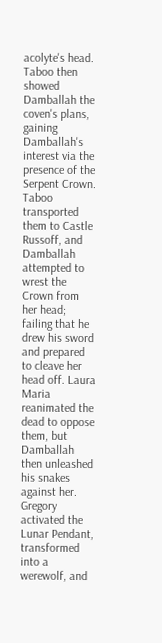acolyte's head. Taboo then showed Damballah the coven's plans, gaining Damballah's interest via the presence of the Serpent Crown. Taboo transported them to Castle Russoff, and Damballah attempted to wrest the Crown from her head; failing that he drew his sword and prepared to cleave her head off. Laura Maria reanimated the dead to oppose them, but Damballah then unleashed his snakes against her. Gregory activated the Lunar Pendant, transformed into a werewolf, and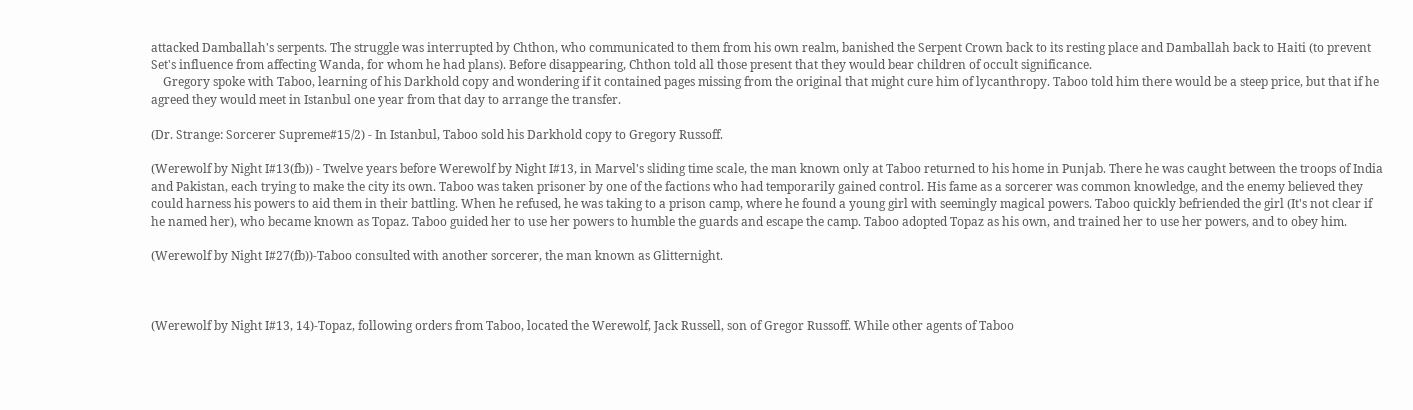attacked Damballah's serpents. The struggle was interrupted by Chthon, who communicated to them from his own realm, banished the Serpent Crown back to its resting place and Damballah back to Haiti (to prevent Set's influence from affecting Wanda, for whom he had plans). Before disappearing, Chthon told all those present that they would bear children of occult significance.
    Gregory spoke with Taboo, learning of his Darkhold copy and wondering if it contained pages missing from the original that might cure him of lycanthropy. Taboo told him there would be a steep price, but that if he agreed they would meet in Istanbul one year from that day to arrange the transfer.

(Dr. Strange: Sorcerer Supreme#15/2) - In Istanbul, Taboo sold his Darkhold copy to Gregory Russoff.

(Werewolf by Night I#13(fb)) - Twelve years before Werewolf by Night I#13, in Marvel's sliding time scale, the man known only at Taboo returned to his home in Punjab. There he was caught between the troops of India and Pakistan, each trying to make the city its own. Taboo was taken prisoner by one of the factions who had temporarily gained control. His fame as a sorcerer was common knowledge, and the enemy believed they could harness his powers to aid them in their battling. When he refused, he was taking to a prison camp, where he found a young girl with seemingly magical powers. Taboo quickly befriended the girl (It's not clear if he named her), who became known as Topaz. Taboo guided her to use her powers to humble the guards and escape the camp. Taboo adopted Topaz as his own, and trained her to use her powers, and to obey him.

(Werewolf by Night I#27(fb))-Taboo consulted with another sorcerer, the man known as Glitternight.



(Werewolf by Night I#13, 14)-Topaz, following orders from Taboo, located the Werewolf, Jack Russell, son of Gregor Russoff. While other agents of Taboo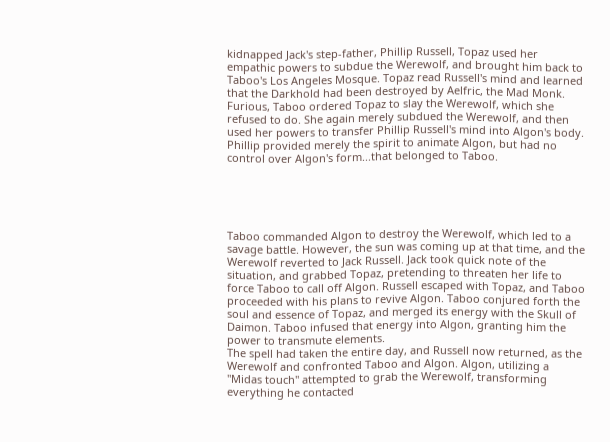kidnapped Jack's step-father, Phillip Russell, Topaz used her empathic powers to subdue the Werewolf, and brought him back to Taboo's Los Angeles Mosque. Topaz read Russell's mind and learned that the Darkhold had been destroyed by Aelfric, the Mad Monk. Furious, Taboo ordered Topaz to slay the Werewolf, which she refused to do. She again merely subdued the Werewolf, and then used her powers to transfer Phillip Russell's mind into Algon's body. Phillip provided merely the spirit to animate Algon, but had no control over Algon's form...that belonged to Taboo.





Taboo commanded Algon to destroy the Werewolf, which led to a savage battle. However, the sun was coming up at that time, and the Werewolf reverted to Jack Russell. Jack took quick note of the situation, and grabbed Topaz, pretending to threaten her life to force Taboo to call off Algon. Russell escaped with Topaz, and Taboo proceeded with his plans to revive Algon. Taboo conjured forth the soul and essence of Topaz, and merged its energy with the Skull of Daimon. Taboo infused that energy into Algon, granting him the power to transmute elements.
The spell had taken the entire day, and Russell now returned, as the Werewolf and confronted Taboo and Algon. Algon, utilizing a "Midas touch" attempted to grab the Werewolf, transforming everything he contacted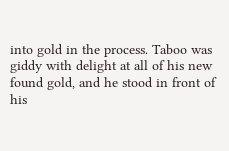into gold in the process. Taboo was giddy with delight at all of his new found gold, and he stood in front of his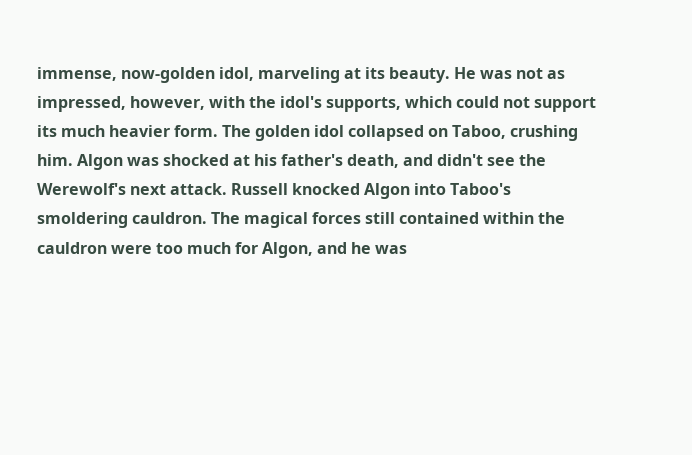immense, now-golden idol, marveling at its beauty. He was not as impressed, however, with the idol's supports, which could not support its much heavier form. The golden idol collapsed on Taboo, crushing him. Algon was shocked at his father's death, and didn't see the Werewolf's next attack. Russell knocked Algon into Taboo's smoldering cauldron. The magical forces still contained within the cauldron were too much for Algon, and he was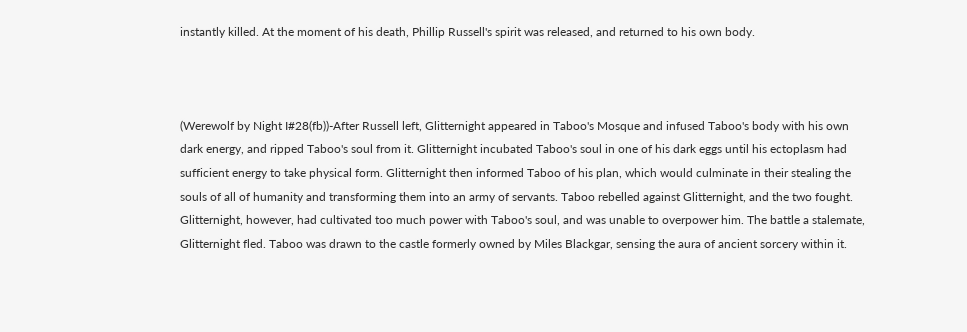instantly killed. At the moment of his death, Phillip Russell's spirit was released, and returned to his own body.



(Werewolf by Night I#28(fb))-After Russell left, Glitternight appeared in Taboo's Mosque and infused Taboo's body with his own dark energy, and ripped Taboo's soul from it. Glitternight incubated Taboo's soul in one of his dark eggs until his ectoplasm had sufficient energy to take physical form. Glitternight then informed Taboo of his plan, which would culminate in their stealing the souls of all of humanity and transforming them into an army of servants. Taboo rebelled against Glitternight, and the two fought. Glitternight, however, had cultivated too much power with Taboo's soul, and was unable to overpower him. The battle a stalemate, Glitternight fled. Taboo was drawn to the castle formerly owned by Miles Blackgar, sensing the aura of ancient sorcery within it.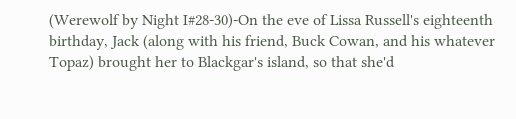(Werewolf by Night I#28-30)-On the eve of Lissa Russell's eighteenth birthday, Jack (along with his friend, Buck Cowan, and his whatever Topaz) brought her to Blackgar's island, so that she'd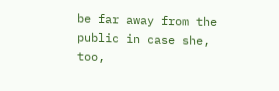be far away from the public in case she, too,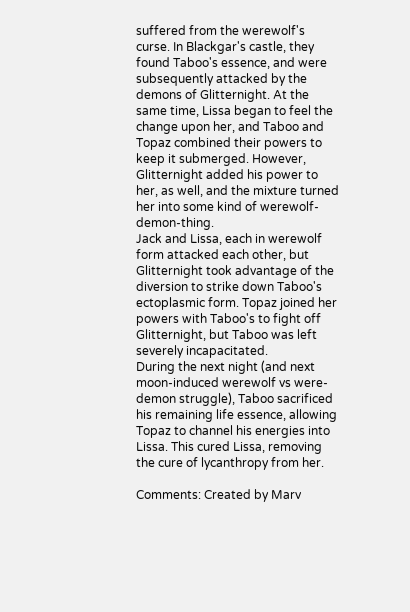suffered from the werewolf's curse. In Blackgar's castle, they found Taboo's essence, and were subsequently attacked by the demons of Glitternight. At the same time, Lissa began to feel the change upon her, and Taboo and Topaz combined their powers to keep it submerged. However, Glitternight added his power to her, as well, and the mixture turned her into some kind of werewolf-demon-thing.
Jack and Lissa, each in werewolf form attacked each other, but Glitternight took advantage of the diversion to strike down Taboo's ectoplasmic form. Topaz joined her powers with Taboo's to fight off Glitternight, but Taboo was left severely incapacitated.
During the next night (and next moon-induced werewolf vs were-demon struggle), Taboo sacrificed his remaining life essence, allowing Topaz to channel his energies into Lissa. This cured Lissa, removing the cure of lycanthropy from her.

Comments: Created by Marv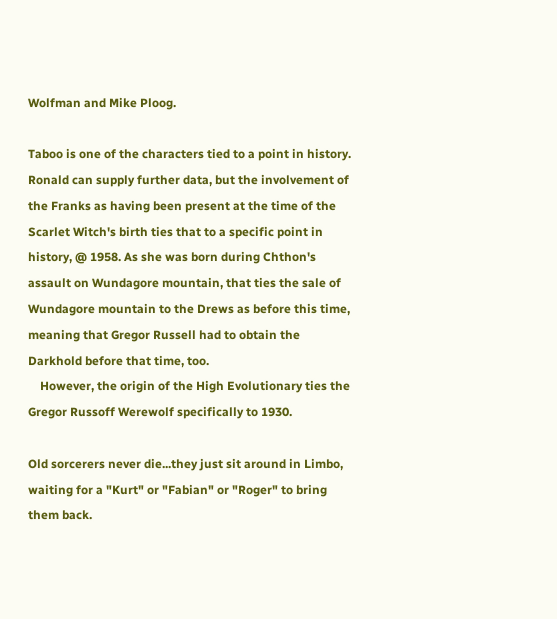Wolfman and Mike Ploog.

Taboo is one of the characters tied to a point in history. Ronald can supply further data, but the involvement of the Franks as having been present at the time of the Scarlet Witch's birth ties that to a specific point in history, @ 1958. As she was born during Chthon's assault on Wundagore mountain, that ties the sale of Wundagore mountain to the Drews as before this time, meaning that Gregor Russell had to obtain the Darkhold before that time, too.
    However, the origin of the High Evolutionary ties the Gregor Russoff Werewolf specifically to 1930.

Old sorcerers never die...they just sit around in Limbo, waiting for a "Kurt" or "Fabian" or "Roger" to bring them back.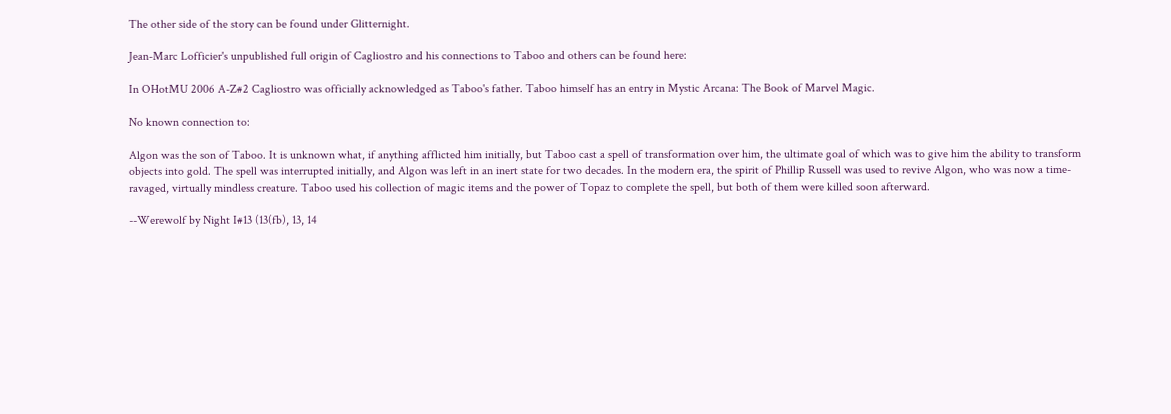The other side of the story can be found under Glitternight.

Jean-Marc Lofficier's unpublished full origin of Cagliostro and his connections to Taboo and others can be found here:

In OHotMU 2006 A-Z#2 Cagliostro was officially acknowledged as Taboo's father. Taboo himself has an entry in Mystic Arcana: The Book of Marvel Magic.

No known connection to:

Algon was the son of Taboo. It is unknown what, if anything afflicted him initially, but Taboo cast a spell of transformation over him, the ultimate goal of which was to give him the ability to transform objects into gold. The spell was interrupted initially, and Algon was left in an inert state for two decades. In the modern era, the spirit of Phillip Russell was used to revive Algon, who was now a time-ravaged, virtually mindless creature. Taboo used his collection of magic items and the power of Topaz to complete the spell, but both of them were killed soon afterward.

--Werewolf by Night I#13 (13(fb), 13, 14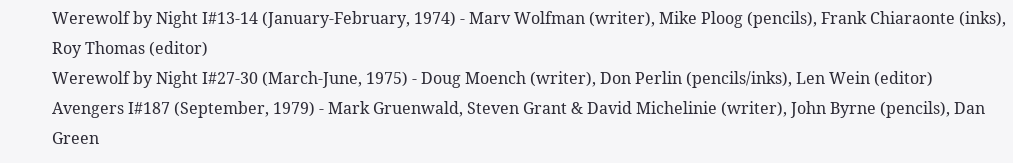Werewolf by Night I#13-14 (January-February, 1974) - Marv Wolfman (writer), Mike Ploog (pencils), Frank Chiaraonte (inks), Roy Thomas (editor)
Werewolf by Night I#27-30 (March-June, 1975) - Doug Moench (writer), Don Perlin (pencils/inks), Len Wein (editor)
Avengers I#187 (September, 1979) - Mark Gruenwald, Steven Grant & David Michelinie (writer), John Byrne (pencils), Dan Green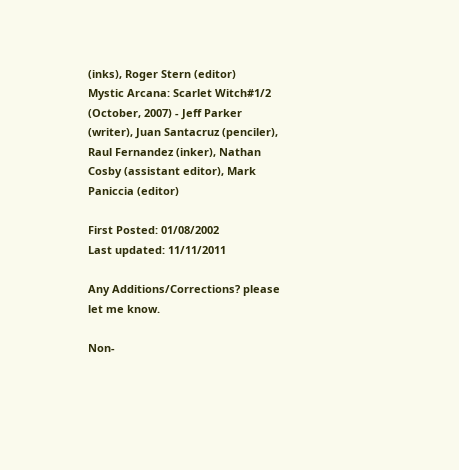(inks), Roger Stern (editor)
Mystic Arcana: Scarlet Witch#1/2 (October, 2007) - Jeff Parker (writer), Juan Santacruz (penciler), Raul Fernandez (inker), Nathan Cosby (assistant editor), Mark Paniccia (editor)

First Posted: 01/08/2002
Last updated: 11/11/2011

Any Additions/Corrections? please let me know.

Non-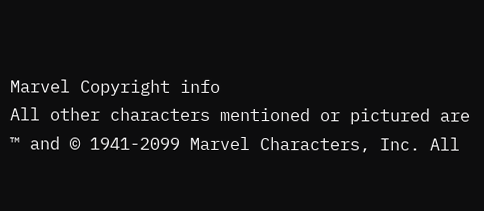Marvel Copyright info
All other characters mentioned or pictured are ™ and © 1941-2099 Marvel Characters, Inc. All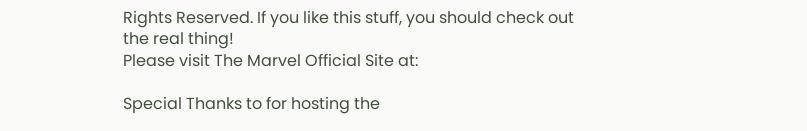Rights Reserved. If you like this stuff, you should check out the real thing!
Please visit The Marvel Official Site at:

Special Thanks to for hosting the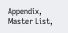Appendix, Master List,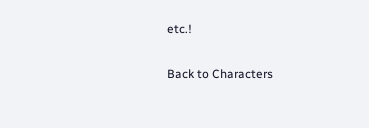etc.!

Back to Characters